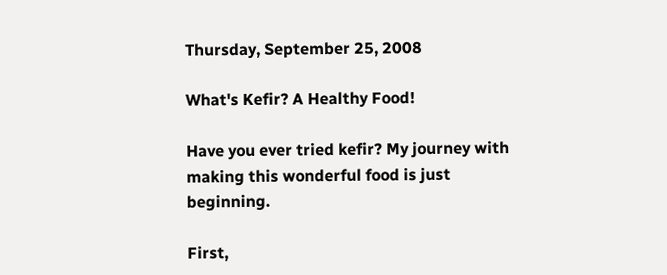Thursday, September 25, 2008

What's Kefir? A Healthy Food!

Have you ever tried kefir? My journey with making this wonderful food is just beginning.

First,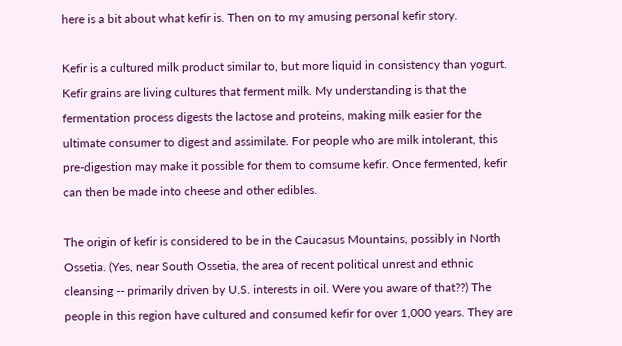here is a bit about what kefir is. Then on to my amusing personal kefir story.

Kefir is a cultured milk product similar to, but more liquid in consistency than yogurt. Kefir grains are living cultures that ferment milk. My understanding is that the fermentation process digests the lactose and proteins, making milk easier for the ultimate consumer to digest and assimilate. For people who are milk intolerant, this pre-digestion may make it possible for them to comsume kefir. Once fermented, kefir can then be made into cheese and other edibles.

The origin of kefir is considered to be in the Caucasus Mountains, possibly in North Ossetia. (Yes, near South Ossetia, the area of recent political unrest and ethnic cleansing -- primarily driven by U.S. interests in oil. Were you aware of that??) The people in this region have cultured and consumed kefir for over 1,000 years. They are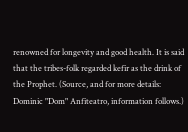renowned for longevity and good health. It is said that the tribes-folk regarded kefir as the drink of the Prophet. (Source, and for more details: Dominic "Dom" Anfiteatro, information follows.)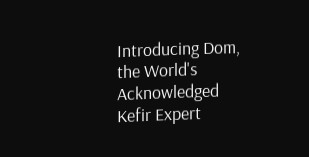Introducing Dom, the World's Acknowledged Kefir Expert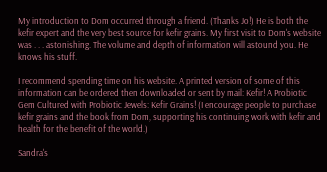My introduction to Dom occurred through a friend. (Thanks Jo!) He is both the kefir expert and the very best source for kefir grains. My first visit to Dom's website was . . . astonishing. The volume and depth of information will astound you. He knows his stuff.

I recommend spending time on his website. A printed version of some of this information can be ordered then downloaded or sent by mail: Kefir! A Probiotic Gem Cultured with Probiotic Jewels: Kefir Grains! (I encourage people to purchase kefir grains and the book from Dom, supporting his continuing work with kefir and health for the benefit of the world.)

Sandra's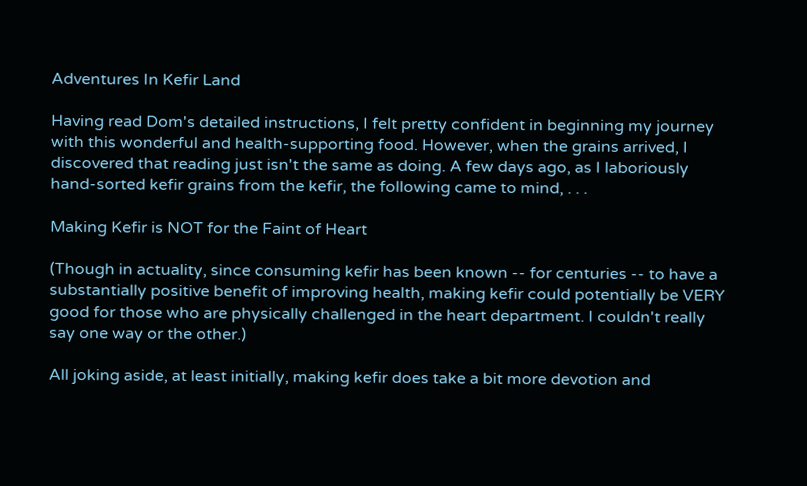Adventures In Kefir Land

Having read Dom's detailed instructions, I felt pretty confident in beginning my journey with this wonderful and health-supporting food. However, when the grains arrived, I discovered that reading just isn't the same as doing. A few days ago, as I laboriously hand-sorted kefir grains from the kefir, the following came to mind, . . .

Making Kefir is NOT for the Faint of Heart

(Though in actuality, since consuming kefir has been known -- for centuries -- to have a substantially positive benefit of improving health, making kefir could potentially be VERY good for those who are physically challenged in the heart department. I couldn't really say one way or the other.)

All joking aside, at least initially, making kefir does take a bit more devotion and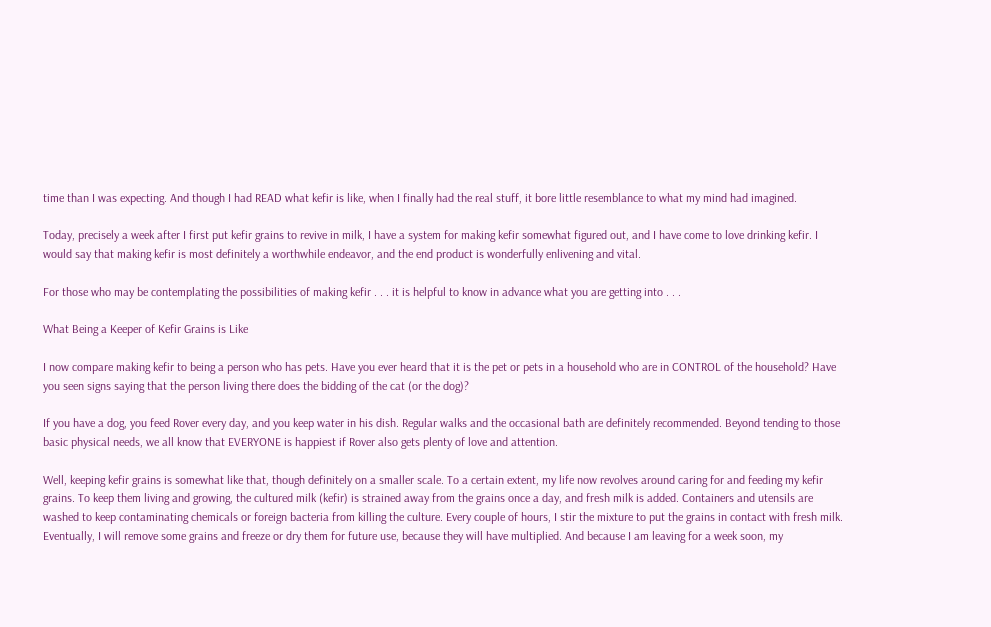time than I was expecting. And though I had READ what kefir is like, when I finally had the real stuff, it bore little resemblance to what my mind had imagined.

Today, precisely a week after I first put kefir grains to revive in milk, I have a system for making kefir somewhat figured out, and I have come to love drinking kefir. I would say that making kefir is most definitely a worthwhile endeavor, and the end product is wonderfully enlivening and vital.

For those who may be contemplating the possibilities of making kefir . . . it is helpful to know in advance what you are getting into . . .

What Being a Keeper of Kefir Grains is Like

I now compare making kefir to being a person who has pets. Have you ever heard that it is the pet or pets in a household who are in CONTROL of the household? Have you seen signs saying that the person living there does the bidding of the cat (or the dog)?

If you have a dog, you feed Rover every day, and you keep water in his dish. Regular walks and the occasional bath are definitely recommended. Beyond tending to those basic physical needs, we all know that EVERYONE is happiest if Rover also gets plenty of love and attention.

Well, keeping kefir grains is somewhat like that, though definitely on a smaller scale. To a certain extent, my life now revolves around caring for and feeding my kefir grains. To keep them living and growing, the cultured milk (kefir) is strained away from the grains once a day, and fresh milk is added. Containers and utensils are washed to keep contaminating chemicals or foreign bacteria from killing the culture. Every couple of hours, I stir the mixture to put the grains in contact with fresh milk. Eventually, I will remove some grains and freeze or dry them for future use, because they will have multiplied. And because I am leaving for a week soon, my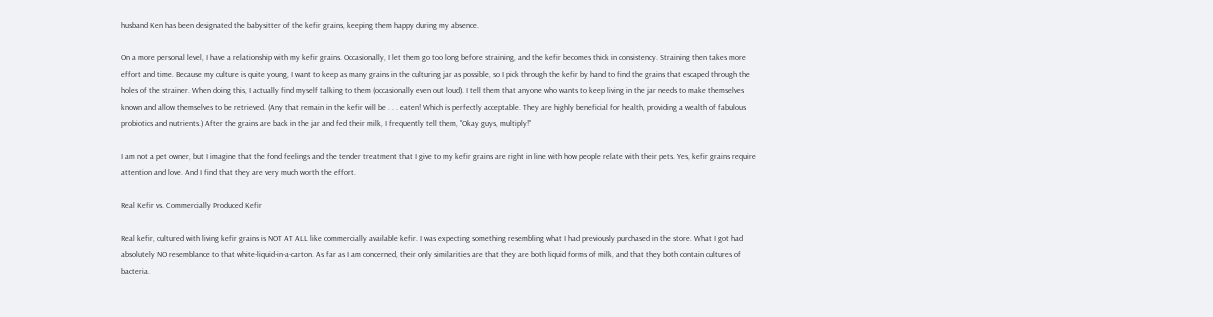husband Ken has been designated the babysitter of the kefir grains, keeping them happy during my absence.

On a more personal level, I have a relationship with my kefir grains. Occasionally, I let them go too long before straining, and the kefir becomes thick in consistency. Straining then takes more effort and time. Because my culture is quite young, I want to keep as many grains in the culturing jar as possible, so I pick through the kefir by hand to find the grains that escaped through the holes of the strainer. When doing this, I actually find myself talking to them (occasionally even out loud). I tell them that anyone who wants to keep living in the jar needs to make themselves known and allow themselves to be retrieved. (Any that remain in the kefir will be . . . eaten! Which is perfectly acceptable. They are highly beneficial for health, providing a wealth of fabulous probiotics and nutrients.) After the grains are back in the jar and fed their milk, I frequently tell them, "Okay guys, multiply!"

I am not a pet owner, but I imagine that the fond feelings and the tender treatment that I give to my kefir grains are right in line with how people relate with their pets. Yes, kefir grains require attention and love. And I find that they are very much worth the effort.

Real Kefir vs. Commercially Produced Kefir

Real kefir, cultured with living kefir grains is NOT AT ALL like commercially available kefir. I was expecting something resembling what I had previously purchased in the store. What I got had absolutely NO resemblance to that white-liquid-in-a-carton. As far as I am concerned, their only similarities are that they are both liquid forms of milk, and that they both contain cultures of bacteria.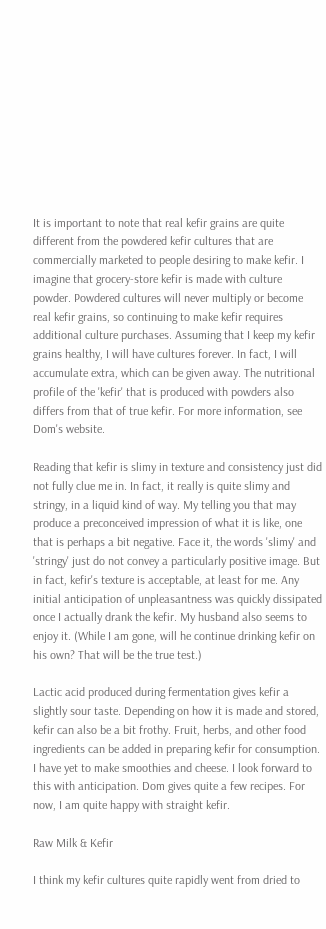It is important to note that real kefir grains are quite different from the powdered kefir cultures that are commercially marketed to people desiring to make kefir. I imagine that grocery-store kefir is made with culture powder. Powdered cultures will never multiply or become real kefir grains, so continuing to make kefir requires additional culture purchases. Assuming that I keep my kefir grains healthy, I will have cultures forever. In fact, I will accumulate extra, which can be given away. The nutritional profile of the 'kefir' that is produced with powders also differs from that of true kefir. For more information, see Dom's website.

Reading that kefir is slimy in texture and consistency just did not fully clue me in. In fact, it really is quite slimy and stringy, in a liquid kind of way. My telling you that may produce a preconceived impression of what it is like, one that is perhaps a bit negative. Face it, the words 'slimy' and 'stringy' just do not convey a particularly positive image. But in fact, kefir's texture is acceptable, at least for me. Any initial anticipation of unpleasantness was quickly dissipated once I actually drank the kefir. My husband also seems to enjoy it. (While I am gone, will he continue drinking kefir on his own? That will be the true test.)

Lactic acid produced during fermentation gives kefir a slightly sour taste. Depending on how it is made and stored, kefir can also be a bit frothy. Fruit, herbs, and other food ingredients can be added in preparing kefir for consumption. I have yet to make smoothies and cheese. I look forward to this with anticipation. Dom gives quite a few recipes. For now, I am quite happy with straight kefir.

Raw Milk & Kefir

I think my kefir cultures quite rapidly went from dried to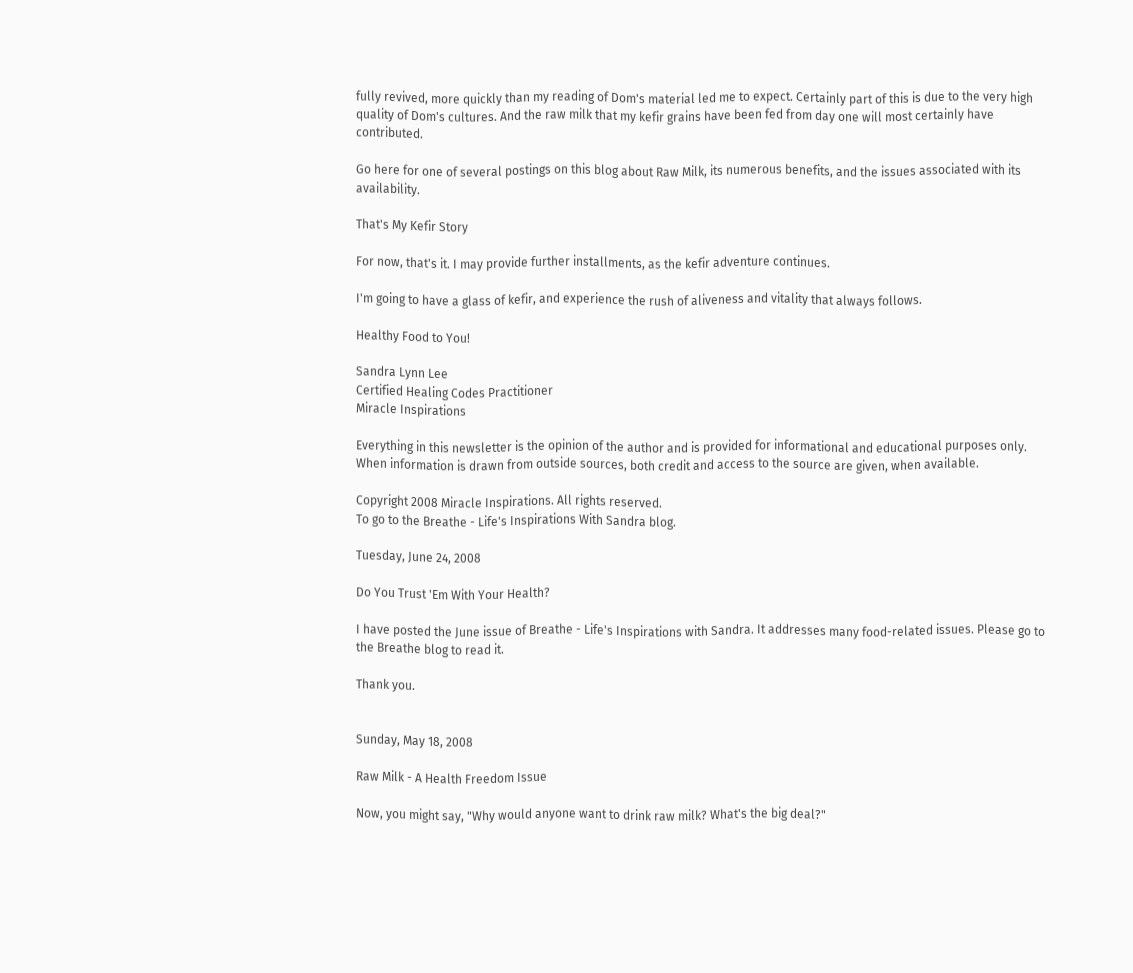fully revived, more quickly than my reading of Dom's material led me to expect. Certainly part of this is due to the very high quality of Dom's cultures. And the raw milk that my kefir grains have been fed from day one will most certainly have contributed.

Go here for one of several postings on this blog about Raw Milk, its numerous benefits, and the issues associated with its availability.

That's My Kefir Story

For now, that's it. I may provide further installments, as the kefir adventure continues.

I'm going to have a glass of kefir, and experience the rush of aliveness and vitality that always follows.

Healthy Food to You!

Sandra Lynn Lee
Certified Healing Codes Practitioner
Miracle Inspirations

Everything in this newsletter is the opinion of the author and is provided for informational and educational purposes only. When information is drawn from outside sources, both credit and access to the source are given, when available.

Copyright 2008 Miracle Inspirations. All rights reserved.
To go to the Breathe - Life's Inspirations With Sandra blog.

Tuesday, June 24, 2008

Do You Trust 'Em With Your Health?

I have posted the June issue of Breathe - Life's Inspirations with Sandra. It addresses many food-related issues. Please go to the Breathe blog to read it.

Thank you.


Sunday, May 18, 2008

Raw Milk - A Health Freedom Issue

Now, you might say, "Why would anyone want to drink raw milk? What's the big deal?"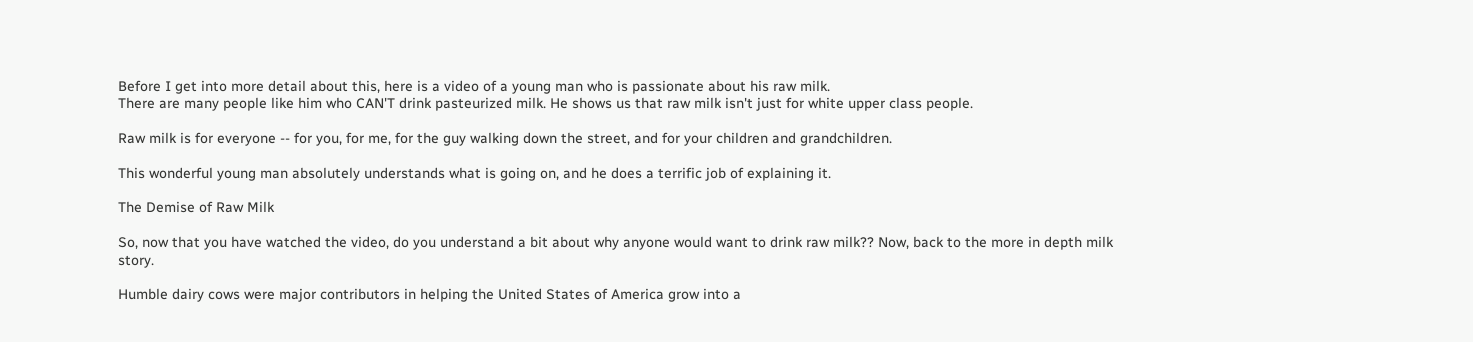Before I get into more detail about this, here is a video of a young man who is passionate about his raw milk.
There are many people like him who CAN'T drink pasteurized milk. He shows us that raw milk isn't just for white upper class people.

Raw milk is for everyone -- for you, for me, for the guy walking down the street, and for your children and grandchildren.

This wonderful young man absolutely understands what is going on, and he does a terrific job of explaining it.

The Demise of Raw Milk

So, now that you have watched the video, do you understand a bit about why anyone would want to drink raw milk?? Now, back to the more in depth milk story.

Humble dairy cows were major contributors in helping the United States of America grow into a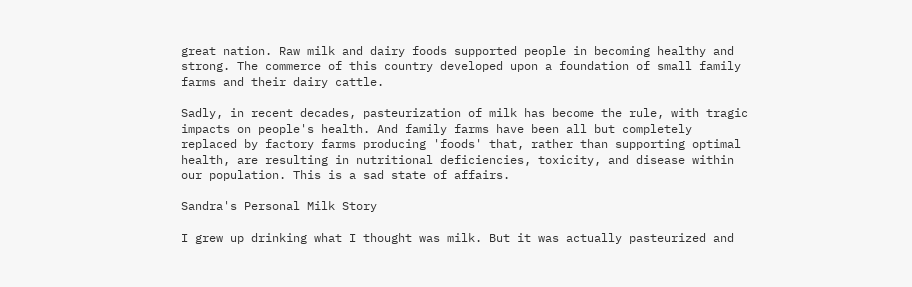great nation. Raw milk and dairy foods supported people in becoming healthy and strong. The commerce of this country developed upon a foundation of small family farms and their dairy cattle.

Sadly, in recent decades, pasteurization of milk has become the rule, with tragic impacts on people's health. And family farms have been all but completely replaced by factory farms producing 'foods' that, rather than supporting optimal health, are resulting in nutritional deficiencies, toxicity, and disease within our population. This is a sad state of affairs.

Sandra's Personal Milk Story

I grew up drinking what I thought was milk. But it was actually pasteurized and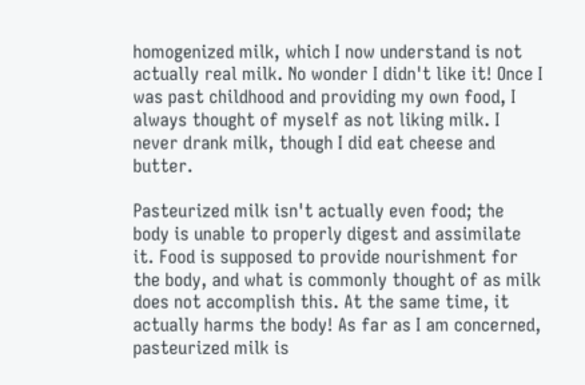homogenized milk, which I now understand is not actually real milk. No wonder I didn't like it! Once I was past childhood and providing my own food, I always thought of myself as not liking milk. I never drank milk, though I did eat cheese and butter.

Pasteurized milk isn't actually even food; the body is unable to properly digest and assimilate it. Food is supposed to provide nourishment for the body, and what is commonly thought of as milk does not accomplish this. At the same time, it actually harms the body! As far as I am concerned, pasteurized milk is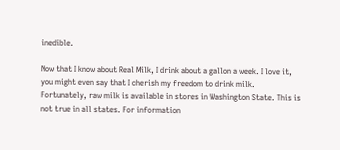inedible.

Now that I know about Real Milk, I drink about a gallon a week. I love it, you might even say that I cherish my freedom to drink milk. Fortunately, raw milk is available in stores in Washington State. This is not true in all states. For information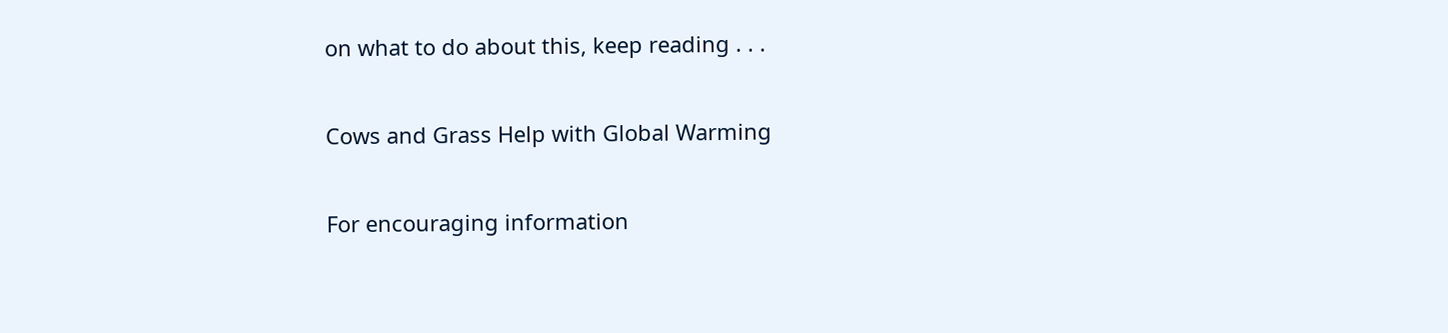on what to do about this, keep reading . . .

Cows and Grass Help with Global Warming

For encouraging information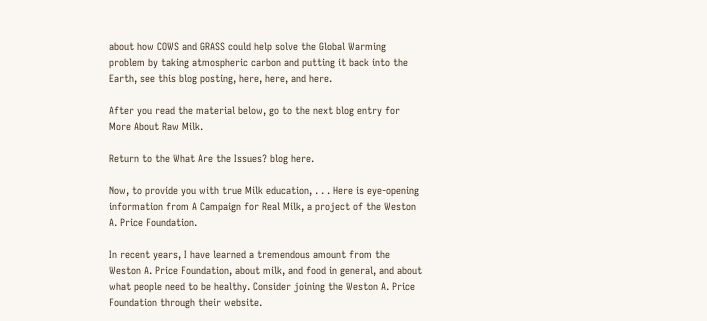about how COWS and GRASS could help solve the Global Warming problem by taking atmospheric carbon and putting it back into the Earth, see this blog posting, here, here, and here.

After you read the material below, go to the next blog entry for More About Raw Milk.

Return to the What Are the Issues? blog here.

Now, to provide you with true Milk education, . . . Here is eye-opening information from A Campaign for Real Milk, a project of the Weston A. Price Foundation.

In recent years, I have learned a tremendous amount from the Weston A. Price Foundation, about milk, and food in general, and about what people need to be healthy. Consider joining the Weston A. Price Foundation through their website.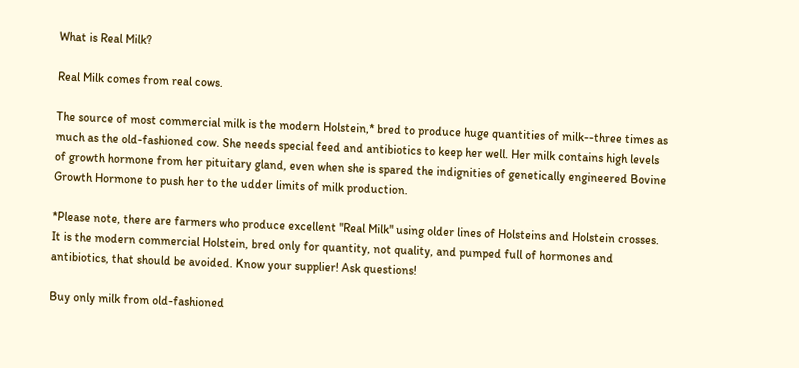What is Real Milk?

Real Milk comes from real cows.

The source of most commercial milk is the modern Holstein,* bred to produce huge quantities of milk--three times as much as the old-fashioned cow. She needs special feed and antibiotics to keep her well. Her milk contains high levels of growth hormone from her pituitary gland, even when she is spared the indignities of genetically engineered Bovine Growth Hormone to push her to the udder limits of milk production.

*Please note, there are farmers who produce excellent "Real Milk" using older lines of Holsteins and Holstein crosses. It is the modern commercial Holstein, bred only for quantity, not quality, and pumped full of hormones and antibiotics, that should be avoided. Know your supplier! Ask questions!

Buy only milk from old-fashioned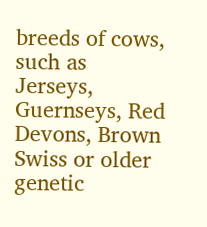breeds of cows, such as Jerseys, Guernseys, Red Devons, Brown Swiss or older genetic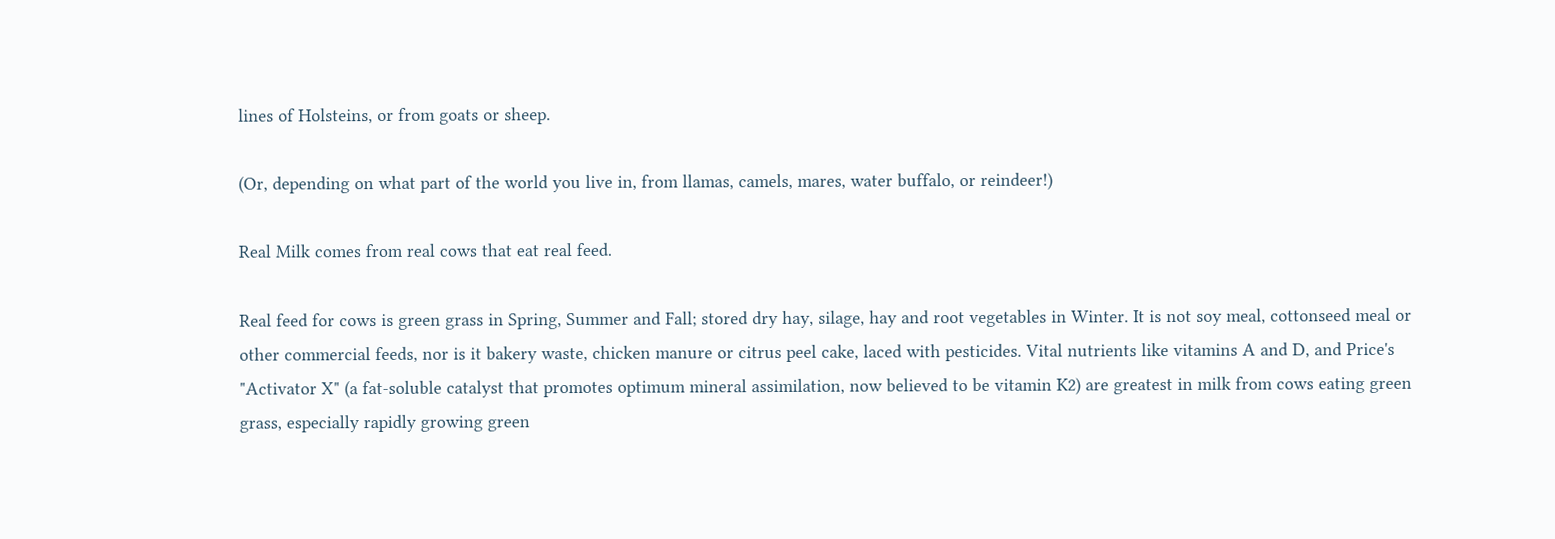lines of Holsteins, or from goats or sheep.

(Or, depending on what part of the world you live in, from llamas, camels, mares, water buffalo, or reindeer!)

Real Milk comes from real cows that eat real feed.

Real feed for cows is green grass in Spring, Summer and Fall; stored dry hay, silage, hay and root vegetables in Winter. It is not soy meal, cottonseed meal or other commercial feeds, nor is it bakery waste, chicken manure or citrus peel cake, laced with pesticides. Vital nutrients like vitamins A and D, and Price's "Activator X" (a fat-soluble catalyst that promotes optimum mineral assimilation, now believed to be vitamin K2) are greatest in milk from cows eating green grass, especially rapidly growing green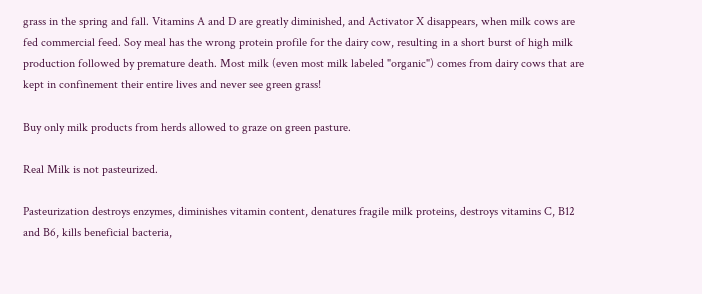grass in the spring and fall. Vitamins A and D are greatly diminished, and Activator X disappears, when milk cows are fed commercial feed. Soy meal has the wrong protein profile for the dairy cow, resulting in a short burst of high milk production followed by premature death. Most milk (even most milk labeled "organic") comes from dairy cows that are kept in confinement their entire lives and never see green grass!

Buy only milk products from herds allowed to graze on green pasture.

Real Milk is not pasteurized.

Pasteurization destroys enzymes, diminishes vitamin content, denatures fragile milk proteins, destroys vitamins C, B12 and B6, kills beneficial bacteria,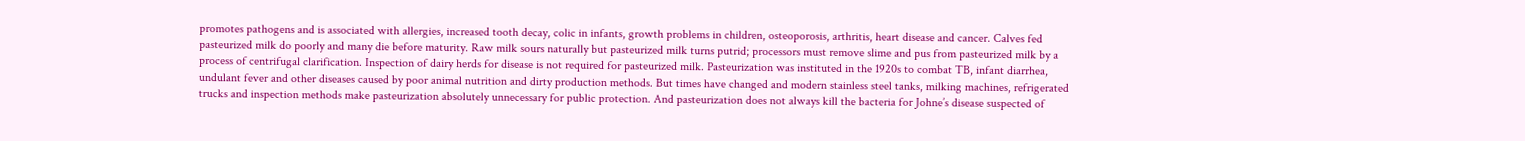promotes pathogens and is associated with allergies, increased tooth decay, colic in infants, growth problems in children, osteoporosis, arthritis, heart disease and cancer. Calves fed pasteurized milk do poorly and many die before maturity. Raw milk sours naturally but pasteurized milk turns putrid; processors must remove slime and pus from pasteurized milk by a process of centrifugal clarification. Inspection of dairy herds for disease is not required for pasteurized milk. Pasteurization was instituted in the 1920s to combat TB, infant diarrhea, undulant fever and other diseases caused by poor animal nutrition and dirty production methods. But times have changed and modern stainless steel tanks, milking machines, refrigerated trucks and inspection methods make pasteurization absolutely unnecessary for public protection. And pasteurization does not always kill the bacteria for Johne’s disease suspected of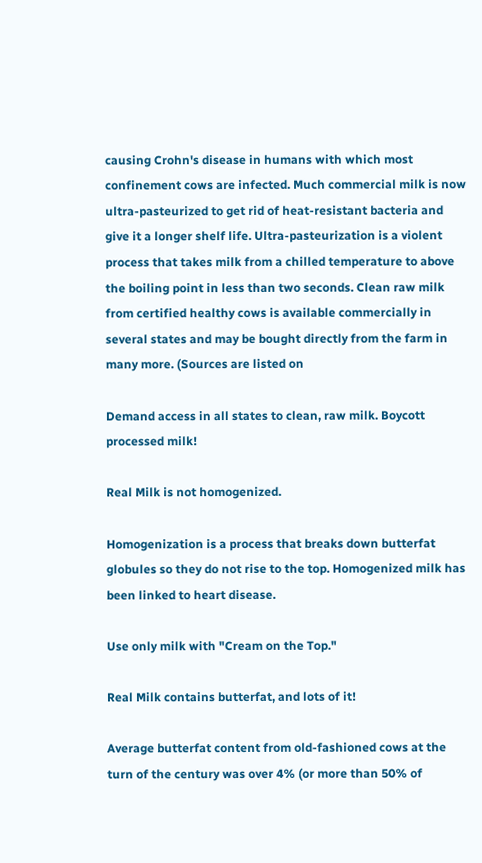causing Crohn's disease in humans with which most confinement cows are infected. Much commercial milk is now ultra-pasteurized to get rid of heat-resistant bacteria and give it a longer shelf life. Ultra-pasteurization is a violent process that takes milk from a chilled temperature to above the boiling point in less than two seconds. Clean raw milk from certified healthy cows is available commercially in several states and may be bought directly from the farm in many more. (Sources are listed on

Demand access in all states to clean, raw milk. Boycott processed milk!

Real Milk is not homogenized.

Homogenization is a process that breaks down butterfat globules so they do not rise to the top. Homogenized milk has been linked to heart disease.

Use only milk with "Cream on the Top."

Real Milk contains butterfat, and lots of it!

Average butterfat content from old-fashioned cows at the turn of the century was over 4% (or more than 50% of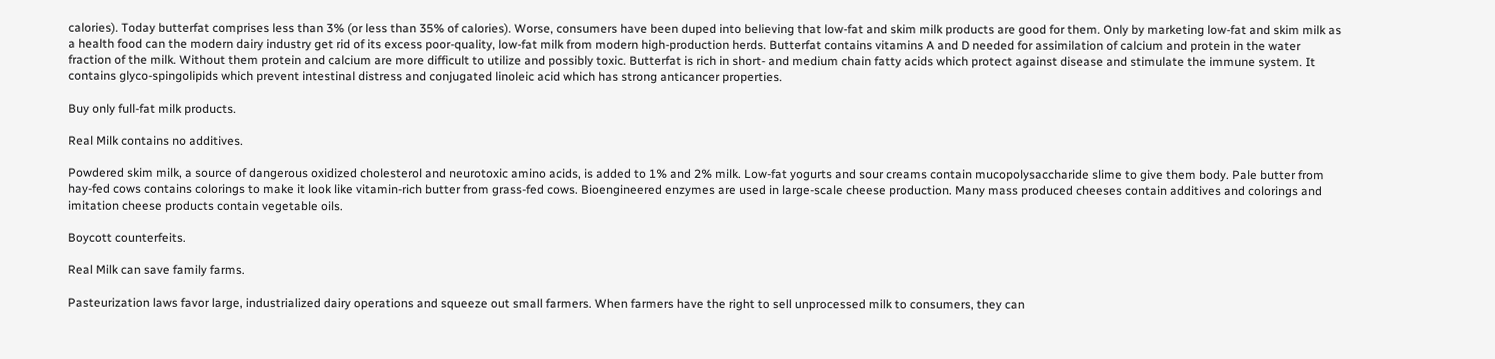calories). Today butterfat comprises less than 3% (or less than 35% of calories). Worse, consumers have been duped into believing that low-fat and skim milk products are good for them. Only by marketing low-fat and skim milk as a health food can the modern dairy industry get rid of its excess poor-quality, low-fat milk from modern high-production herds. Butterfat contains vitamins A and D needed for assimilation of calcium and protein in the water fraction of the milk. Without them protein and calcium are more difficult to utilize and possibly toxic. Butterfat is rich in short- and medium chain fatty acids which protect against disease and stimulate the immune system. It contains glyco-spingolipids which prevent intestinal distress and conjugated linoleic acid which has strong anticancer properties.

Buy only full-fat milk products.

Real Milk contains no additives.

Powdered skim milk, a source of dangerous oxidized cholesterol and neurotoxic amino acids, is added to 1% and 2% milk. Low-fat yogurts and sour creams contain mucopolysaccharide slime to give them body. Pale butter from hay-fed cows contains colorings to make it look like vitamin-rich butter from grass-fed cows. Bioengineered enzymes are used in large-scale cheese production. Many mass produced cheeses contain additives and colorings and imitation cheese products contain vegetable oils.

Boycott counterfeits.

Real Milk can save family farms.

Pasteurization laws favor large, industrialized dairy operations and squeeze out small farmers. When farmers have the right to sell unprocessed milk to consumers, they can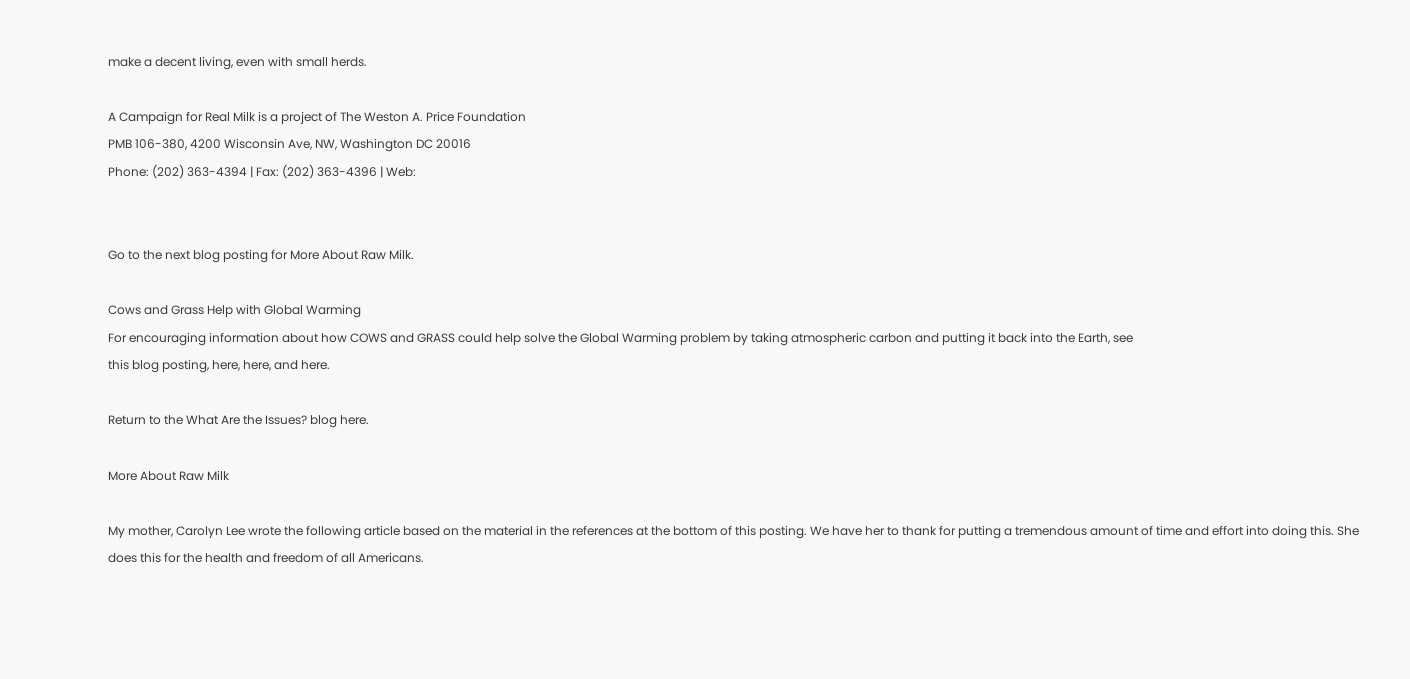make a decent living, even with small herds.

A Campaign for Real Milk is a project of The Weston A. Price Foundation
PMB 106-380, 4200 Wisconsin Ave, NW, Washington DC 20016
Phone: (202) 363-4394 | Fax: (202) 363-4396 | Web:


Go to the next blog posting for More About Raw Milk.

Cows and Grass Help with Global Warming
For encouraging information about how COWS and GRASS could help solve the Global Warming problem by taking atmospheric carbon and putting it back into the Earth, see
this blog posting, here, here, and here.

Return to the What Are the Issues? blog here.

More About Raw Milk

My mother, Carolyn Lee wrote the following article based on the material in the references at the bottom of this posting. We have her to thank for putting a tremendous amount of time and effort into doing this. She does this for the health and freedom of all Americans.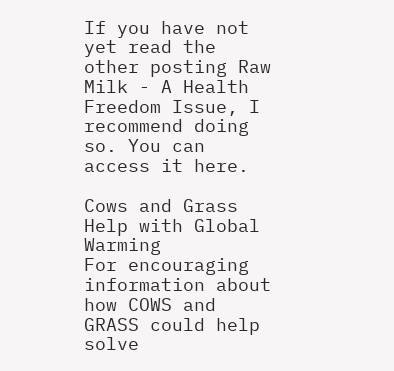If you have not yet read the other posting Raw Milk - A Health Freedom Issue, I recommend doing so. You can access it here.

Cows and Grass Help with Global Warming
For encouraging information about how COWS and GRASS could help solve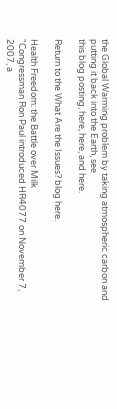the Global Warming problem by taking atmospheric carbon and putting it back into the Earth, see
this blog posting, here, here, and here.

Return to the What Are the Issues? blog here.

Health Freedom: the Battle over Milk
"Congressman Ron Paul introduced HR4077 on November 7, 2007, a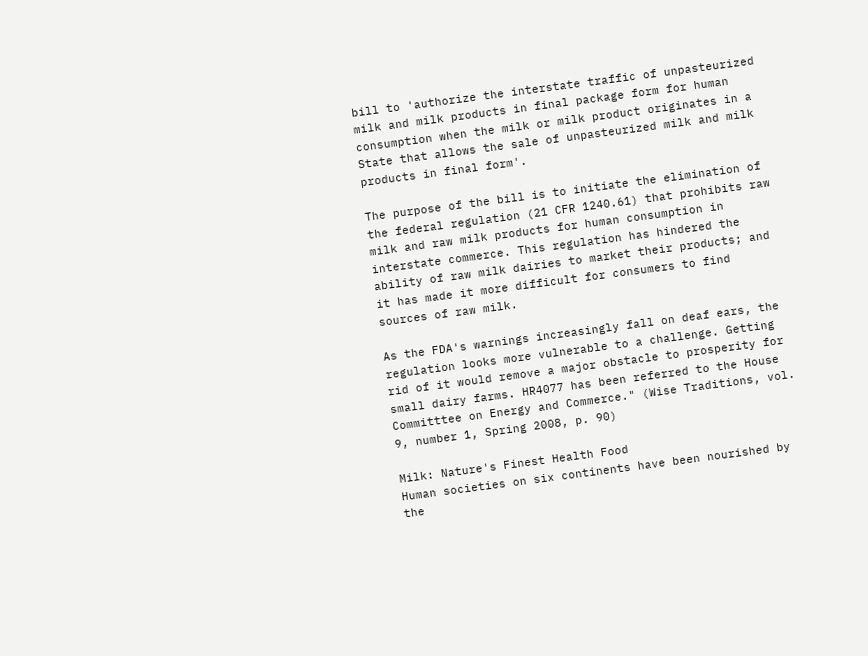bill to 'authorize the interstate traffic of unpasteurized milk and milk products in final package form for human consumption when the milk or milk product originates in a State that allows the sale of unpasteurized milk and milk products in final form'.

The purpose of the bill is to initiate the elimination of the federal regulation (21 CFR 1240.61) that prohibits raw milk and raw milk products for human consumption in interstate commerce. This regulation has hindered the ability of raw milk dairies to market their products; and it has made it more difficult for consumers to find sources of raw milk.

As the FDA's warnings increasingly fall on deaf ears, the regulation looks more vulnerable to a challenge. Getting rid of it would remove a major obstacle to prosperity for small dairy farms. HR4077 has been referred to the House Committtee on Energy and Commerce." (Wise Traditions, vol. 9, number 1, Spring 2008, p. 90)

Milk: Nature's Finest Health Food
Human societies on six continents have been nourished by the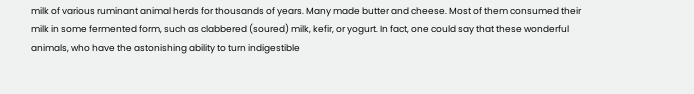milk of various ruminant animal herds for thousands of years. Many made butter and cheese. Most of them consumed their milk in some fermented form, such as clabbered (soured) milk, kefir, or yogurt. In fact, one could say that these wonderful animals, who have the astonishing ability to turn indigestible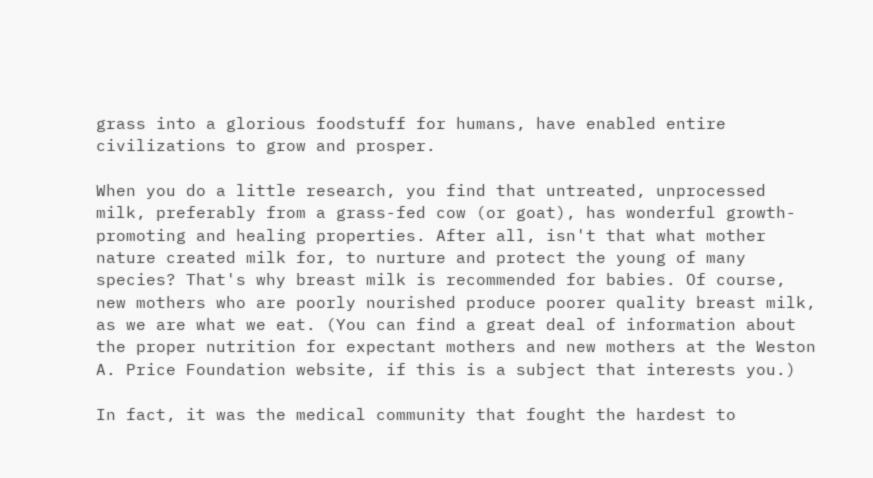grass into a glorious foodstuff for humans, have enabled entire civilizations to grow and prosper.

When you do a little research, you find that untreated, unprocessed milk, preferably from a grass-fed cow (or goat), has wonderful growth-promoting and healing properties. After all, isn't that what mother nature created milk for, to nurture and protect the young of many species? That's why breast milk is recommended for babies. Of course, new mothers who are poorly nourished produce poorer quality breast milk, as we are what we eat. (You can find a great deal of information about the proper nutrition for expectant mothers and new mothers at the Weston A. Price Foundation website, if this is a subject that interests you.)

In fact, it was the medical community that fought the hardest to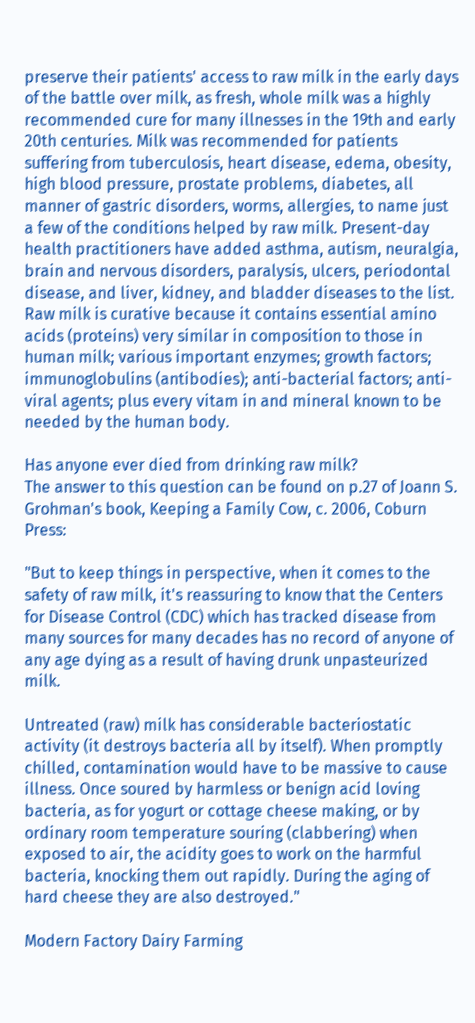preserve their patients' access to raw milk in the early days of the battle over milk, as fresh, whole milk was a highly recommended cure for many illnesses in the 19th and early 20th centuries. Milk was recommended for patients suffering from tuberculosis, heart disease, edema, obesity, high blood pressure, prostate problems, diabetes, all manner of gastric disorders, worms, allergies, to name just a few of the conditions helped by raw milk. Present-day health practitioners have added asthma, autism, neuralgia, brain and nervous disorders, paralysis, ulcers, periodontal disease, and liver, kidney, and bladder diseases to the list. Raw milk is curative because it contains essential amino acids (proteins) very similar in composition to those in human milk; various important enzymes; growth factors; immunoglobulins (antibodies); anti-bacterial factors; anti-viral agents; plus every vitam in and mineral known to be needed by the human body.

Has anyone ever died from drinking raw milk?
The answer to this question can be found on p.27 of Joann S. Grohman's book, Keeping a Family Cow, c. 2006, Coburn Press:

"But to keep things in perspective, when it comes to the safety of raw milk, it's reassuring to know that the Centers for Disease Control (CDC) which has tracked disease from many sources for many decades has no record of anyone of any age dying as a result of having drunk unpasteurized milk.

Untreated (raw) milk has considerable bacteriostatic activity (it destroys bacteria all by itself). When promptly chilled, contamination would have to be massive to cause illness. Once soured by harmless or benign acid loving bacteria, as for yogurt or cottage cheese making, or by ordinary room temperature souring (clabbering) when exposed to air, the acidity goes to work on the harmful bacteria, knocking them out rapidly. During the aging of hard cheese they are also destroyed."

Modern Factory Dairy Farming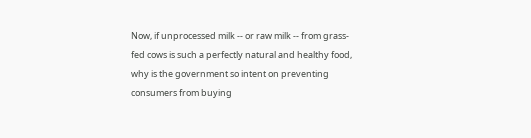Now, if unprocessed milk -- or raw milk -- from grass-fed cows is such a perfectly natural and healthy food, why is the government so intent on preventing consumers from buying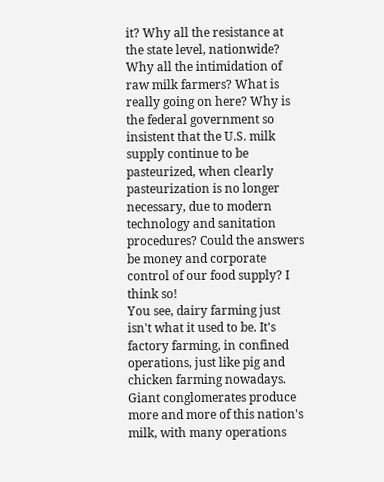it? Why all the resistance at the state level, nationwide? Why all the intimidation of raw milk farmers? What is really going on here? Why is the federal government so insistent that the U.S. milk supply continue to be pasteurized, when clearly pasteurization is no longer necessary, due to modern technology and sanitation procedures? Could the answers be money and corporate control of our food supply? I think so!
You see, dairy farming just isn't what it used to be. It's factory farming, in confined operations, just like pig and chicken farming nowadays. Giant conglomerates produce more and more of this nation's milk, with many operations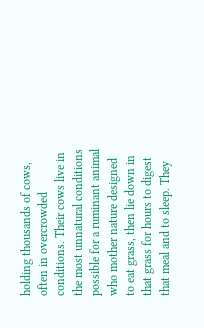holding thousands of cows, often in overcrowded conditions. Their cows live in the most unnatural conditions possible for a ruminant animal who mother nature designed to eat grass, then lie down in that grass for hours to digest that meal and to sleep. They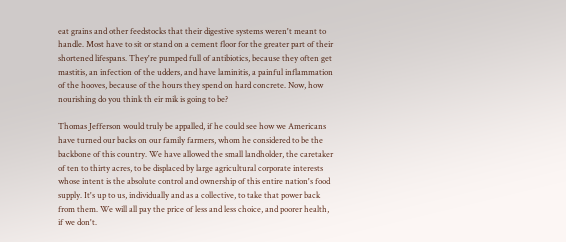eat grains and other feedstocks that their digestive systems weren't meant to handle. Most have to sit or stand on a cement floor for the greater part of their shortened lifespans. They're pumped full of antibiotics, because they often get mastitis, an infection of the udders, and have laminitis, a painful inflammation of the hooves, because of the hours they spend on hard concrete. Now, how nourishing do you think th eir mik is going to be?

Thomas Jefferson would truly be appalled, if he could see how we Americans have turned our backs on our family farmers, whom he considered to be the backbone of this country. We have allowed the small landholder, the caretaker of ten to thirty acres, to be displaced by large agricultural corporate interests whose intent is the absolute control and ownership of this entire nation's food supply. It's up to us, individually and as a collective, to take that power back from them. We will all pay the price of less and less choice, and poorer health, if we don't.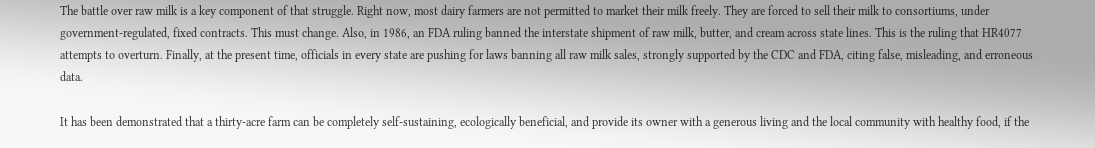The battle over raw milk is a key component of that struggle. Right now, most dairy farmers are not permitted to market their milk freely. They are forced to sell their milk to consortiums, under government-regulated, fixed contracts. This must change. Also, in 1986, an FDA ruling banned the interstate shipment of raw milk, butter, and cream across state lines. This is the ruling that HR4077 attempts to overturn. Finally, at the present time, officials in every state are pushing for laws banning all raw milk sales, strongly supported by the CDC and FDA, citing false, misleading, and erroneous data.

It has been demonstrated that a thirty-acre farm can be completely self-sustaining, ecologically beneficial, and provide its owner with a generous living and the local community with healthy food, if the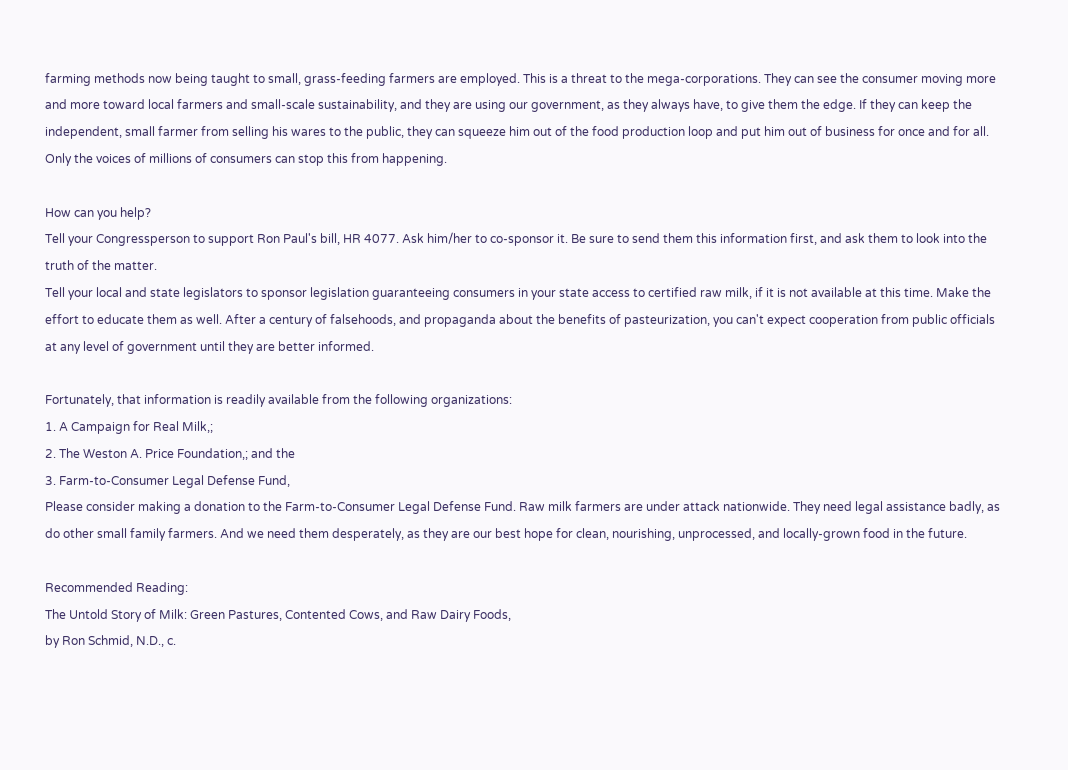farming methods now being taught to small, grass-feeding farmers are employed. This is a threat to the mega-corporations. They can see the consumer moving more and more toward local farmers and small-scale sustainability, and they are using our government, as they always have, to give them the edge. If they can keep the independent, small farmer from selling his wares to the public, they can squeeze him out of the food production loop and put him out of business for once and for all. Only the voices of millions of consumers can stop this from happening.

How can you help?
Tell your Congressperson to support Ron Paul's bill, HR 4077. Ask him/her to co-sponsor it. Be sure to send them this information first, and ask them to look into the truth of the matter.
Tell your local and state legislators to sponsor legislation guaranteeing consumers in your state access to certified raw milk, if it is not available at this time. Make the effort to educate them as well. After a century of falsehoods, and propaganda about the benefits of pasteurization, you can't expect cooperation from public officials at any level of government until they are better informed.

Fortunately, that information is readily available from the following organizations:
1. A Campaign for Real Milk,;
2. The Weston A. Price Foundation,; and the
3. Farm-to-Consumer Legal Defense Fund,
Please consider making a donation to the Farm-to-Consumer Legal Defense Fund. Raw milk farmers are under attack nationwide. They need legal assistance badly, as do other small family farmers. And we need them desperately, as they are our best hope for clean, nourishing, unprocessed, and locally-grown food in the future.

Recommended Reading:
The Untold Story of Milk: Green Pastures, Contented Cows, and Raw Dairy Foods,
by Ron Schmid, N.D., c.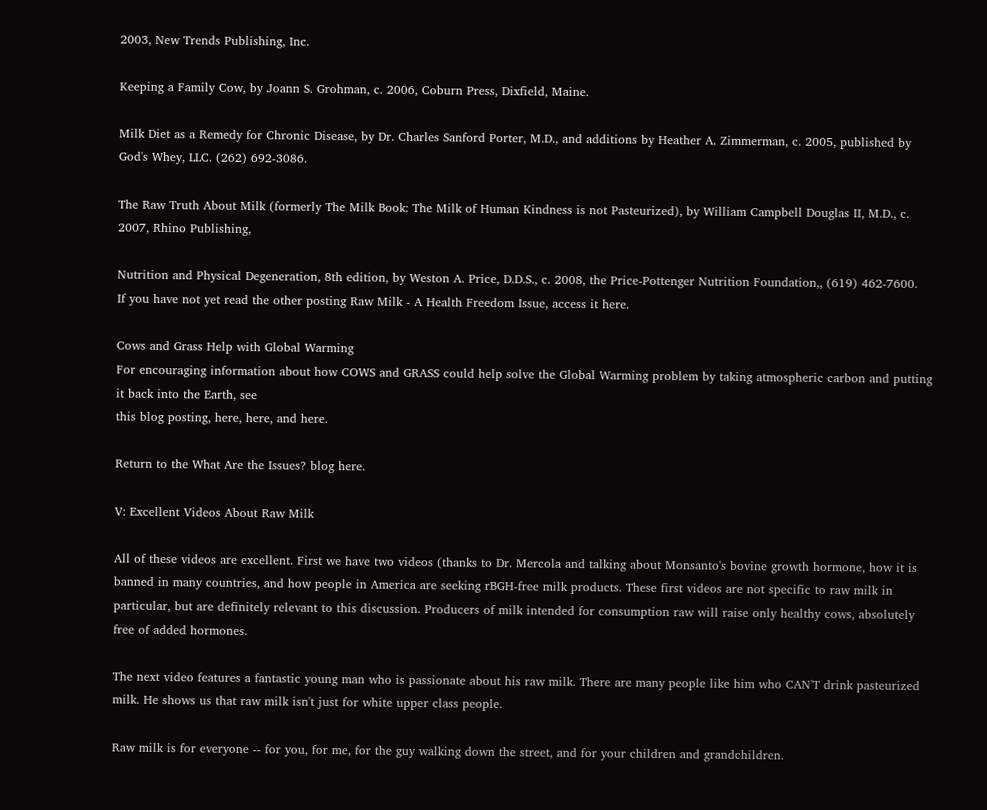2003, New Trends Publishing, Inc.

Keeping a Family Cow, by Joann S. Grohman, c. 2006, Coburn Press, Dixfield, Maine.

Milk Diet as a Remedy for Chronic Disease, by Dr. Charles Sanford Porter, M.D., and additions by Heather A. Zimmerman, c. 2005, published by God's Whey, LLC. (262) 692-3086.

The Raw Truth About Milk (formerly The Milk Book: The Milk of Human Kindness is not Pasteurized), by William Campbell Douglas II, M.D., c. 2007, Rhino Publishing,

Nutrition and Physical Degeneration, 8th edition, by Weston A. Price, D.D.S., c. 2008, the Price-Pottenger Nutrition Foundation,, (619) 462-7600.
If you have not yet read the other posting Raw Milk - A Health Freedom Issue, access it here.

Cows and Grass Help with Global Warming
For encouraging information about how COWS and GRASS could help solve the Global Warming problem by taking atmospheric carbon and putting it back into the Earth, see
this blog posting, here, here, and here.

Return to the What Are the Issues? blog here.

V: Excellent Videos About Raw Milk

All of these videos are excellent. First we have two videos (thanks to Dr. Mercola and talking about Monsanto's bovine growth hormone, how it is banned in many countries, and how people in America are seeking rBGH-free milk products. These first videos are not specific to raw milk in particular, but are definitely relevant to this discussion. Producers of milk intended for consumption raw will raise only healthy cows, absolutely free of added hormones.

The next video features a fantastic young man who is passionate about his raw milk. There are many people like him who CAN'T drink pasteurized milk. He shows us that raw milk isn't just for white upper class people.

Raw milk is for everyone -- for you, for me, for the guy walking down the street, and for your children and grandchildren.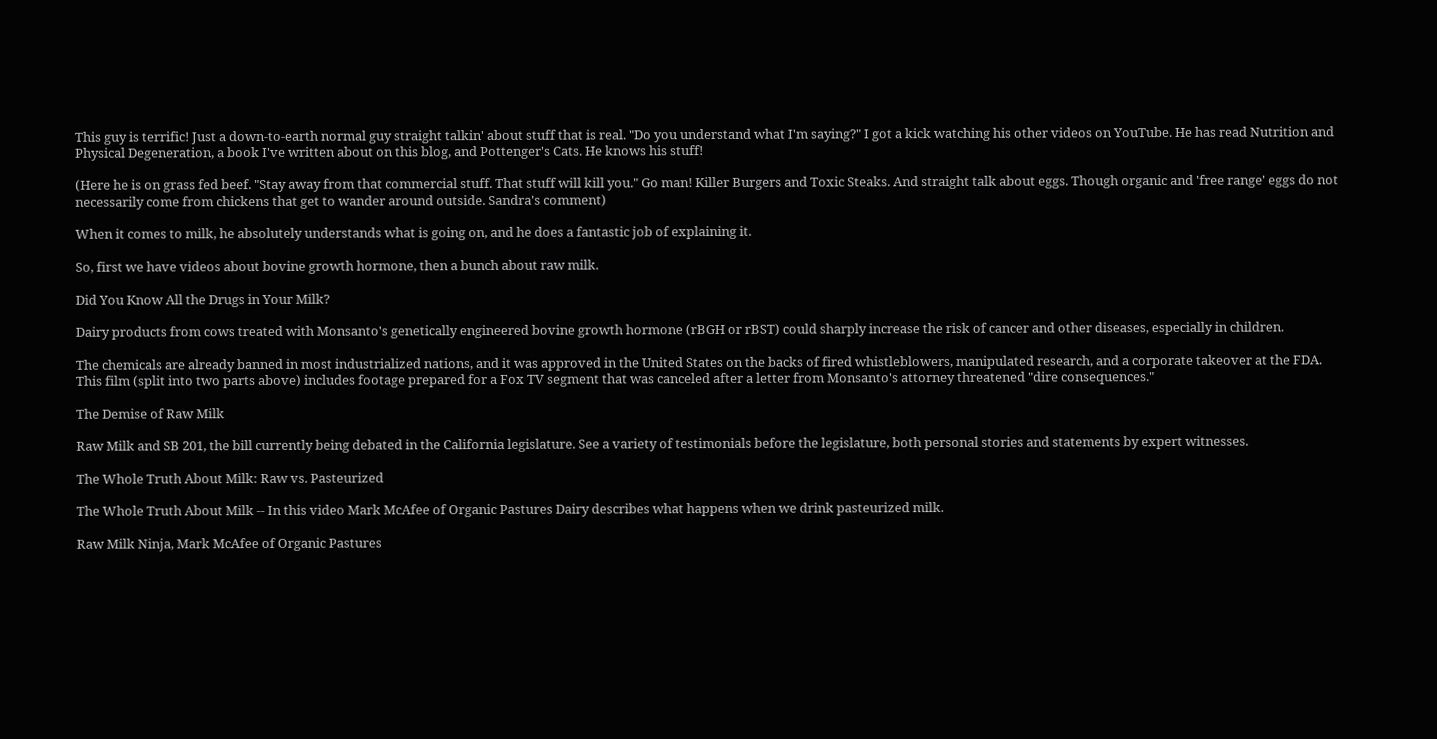This guy is terrific! Just a down-to-earth normal guy straight talkin' about stuff that is real. "Do you understand what I'm saying?" I got a kick watching his other videos on YouTube. He has read Nutrition and Physical Degeneration, a book I've written about on this blog, and Pottenger's Cats. He knows his stuff!

(Here he is on grass fed beef. "Stay away from that commercial stuff. That stuff will kill you." Go man! Killer Burgers and Toxic Steaks. And straight talk about eggs. Though organic and 'free range' eggs do not necessarily come from chickens that get to wander around outside. Sandra's comment)

When it comes to milk, he absolutely understands what is going on, and he does a fantastic job of explaining it.

So, first we have videos about bovine growth hormone, then a bunch about raw milk.

Did You Know All the Drugs in Your Milk?

Dairy products from cows treated with Monsanto's genetically engineered bovine growth hormone (rBGH or rBST) could sharply increase the risk of cancer and other diseases, especially in children.

The chemicals are already banned in most industrialized nations, and it was approved in the United States on the backs of fired whistleblowers, manipulated research, and a corporate takeover at the FDA. This film (split into two parts above) includes footage prepared for a Fox TV segment that was canceled after a letter from Monsanto's attorney threatened "dire consequences."

The Demise of Raw Milk

Raw Milk and SB 201, the bill currently being debated in the California legislature. See a variety of testimonials before the legislature, both personal stories and statements by expert witnesses.

The Whole Truth About Milk: Raw vs. Pasteurized

The Whole Truth About Milk -- In this video Mark McAfee of Organic Pastures Dairy describes what happens when we drink pasteurized milk.

Raw Milk Ninja, Mark McAfee of Organic Pastures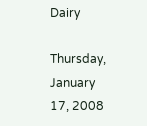Dairy

Thursday, January 17, 2008